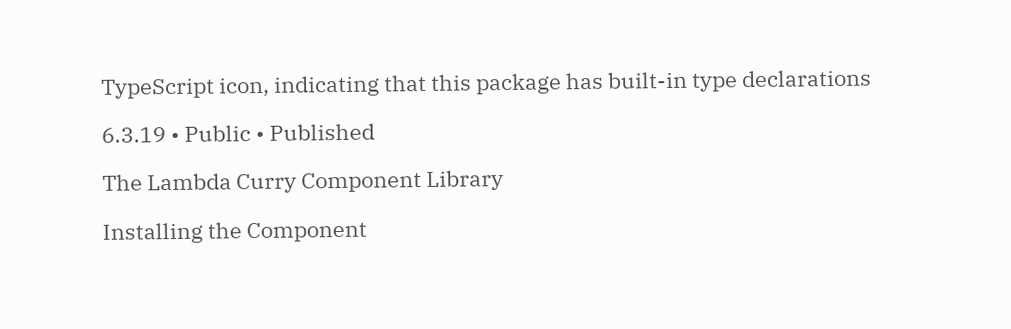TypeScript icon, indicating that this package has built-in type declarations

6.3.19 • Public • Published

The Lambda Curry Component Library

Installing the Component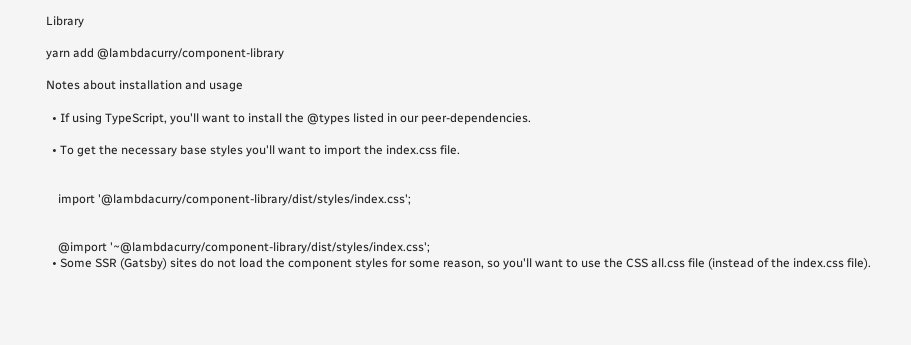Library

yarn add @lambdacurry/component-library

Notes about installation and usage

  • If using TypeScript, you'll want to install the @types listed in our peer-dependencies.

  • To get the necessary base styles you'll want to import the index.css file.


    import '@lambdacurry/component-library/dist/styles/index.css';


    @import '~@lambdacurry/component-library/dist/styles/index.css';
  • Some SSR (Gatsby) sites do not load the component styles for some reason, so you'll want to use the CSS all.css file (instead of the index.css file).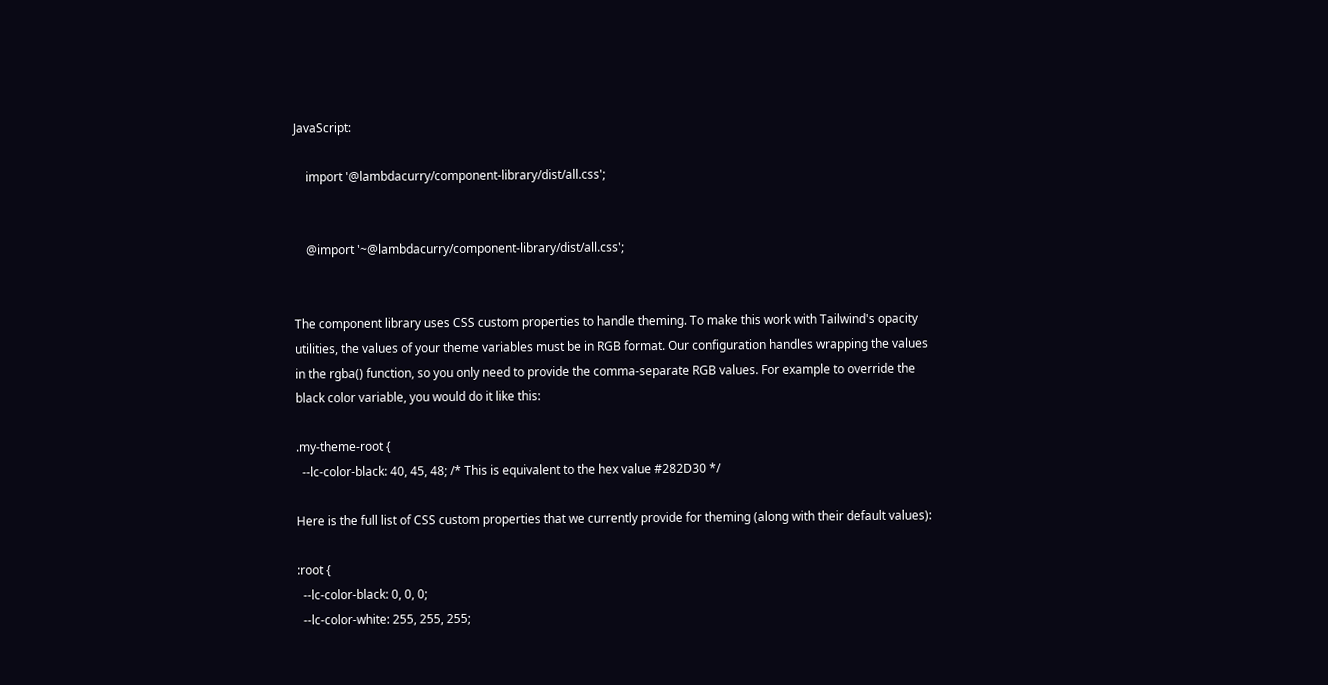JavaScript:

    import '@lambdacurry/component-library/dist/all.css';


    @import '~@lambdacurry/component-library/dist/all.css';


The component library uses CSS custom properties to handle theming. To make this work with Tailwind's opacity utilities, the values of your theme variables must be in RGB format. Our configuration handles wrapping the values in the rgba() function, so you only need to provide the comma-separate RGB values. For example to override the black color variable, you would do it like this:

.my-theme-root {
  --lc-color-black: 40, 45, 48; /* This is equivalent to the hex value #282D30 */

Here is the full list of CSS custom properties that we currently provide for theming (along with their default values):

:root {
  --lc-color-black: 0, 0, 0;
  --lc-color-white: 255, 255, 255;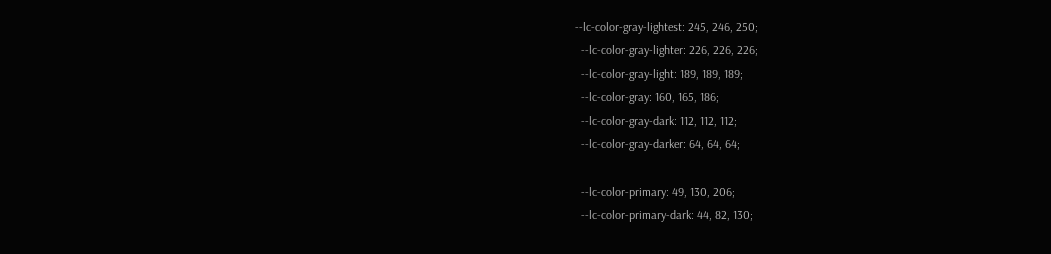--lc-color-gray-lightest: 245, 246, 250;
  --lc-color-gray-lighter: 226, 226, 226;
  --lc-color-gray-light: 189, 189, 189;
  --lc-color-gray: 160, 165, 186;
  --lc-color-gray-dark: 112, 112, 112;
  --lc-color-gray-darker: 64, 64, 64;

  --lc-color-primary: 49, 130, 206;
  --lc-color-primary-dark: 44, 82, 130;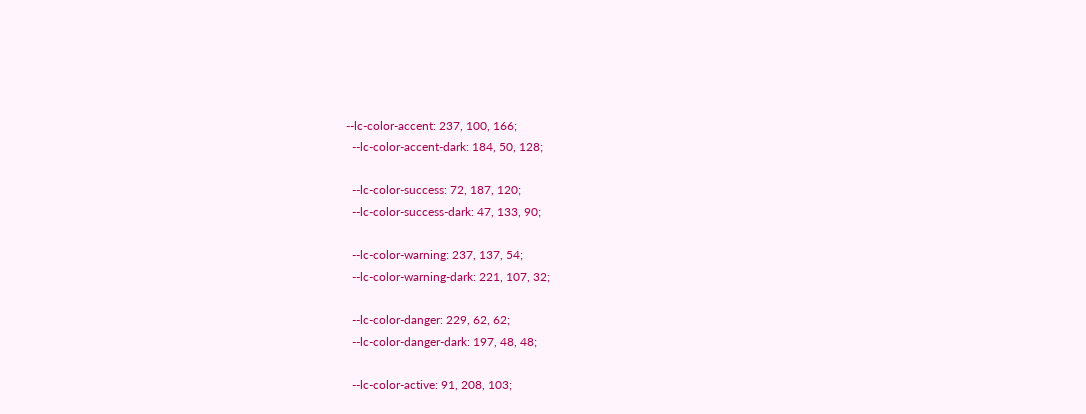--lc-color-accent: 237, 100, 166;
  --lc-color-accent-dark: 184, 50, 128;

  --lc-color-success: 72, 187, 120;
  --lc-color-success-dark: 47, 133, 90;

  --lc-color-warning: 237, 137, 54;
  --lc-color-warning-dark: 221, 107, 32;

  --lc-color-danger: 229, 62, 62;
  --lc-color-danger-dark: 197, 48, 48;

  --lc-color-active: 91, 208, 103;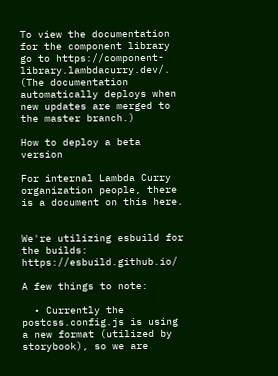To view the documentation for the component library go to https://component-library.lambdacurry.dev/. (The documentation automatically deploys when new updates are merged to the master branch.)

How to deploy a beta version

For internal Lambda Curry organization people, there is a document on this here.


We're utilizing esbuild for the builds: https://esbuild.github.io/

A few things to note:

  • Currently the postcss.config.js is using a new format (utilized by storybook), so we are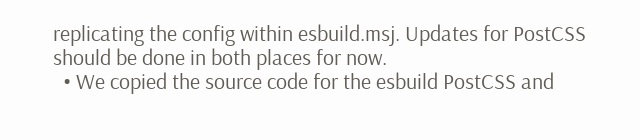replicating the config within esbuild.msj. Updates for PostCSS should be done in both places for now.
  • We copied the source code for the esbuild PostCSS and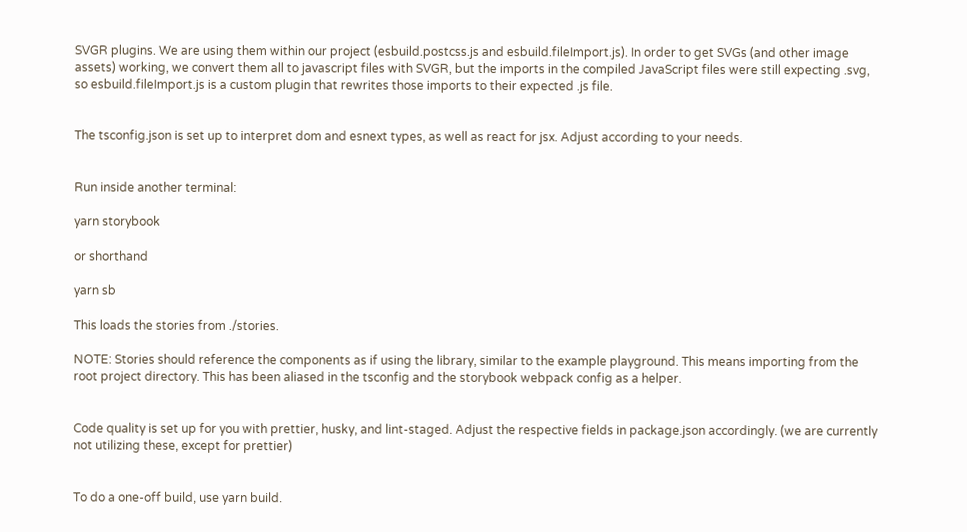SVGR plugins. We are using them within our project (esbuild.postcss.js and esbuild.fileImport.js). In order to get SVGs (and other image assets) working, we convert them all to javascript files with SVGR, but the imports in the compiled JavaScript files were still expecting .svg, so esbuild.fileImport.js is a custom plugin that rewrites those imports to their expected .js file.


The tsconfig.json is set up to interpret dom and esnext types, as well as react for jsx. Adjust according to your needs.


Run inside another terminal:

yarn storybook

or shorthand

yarn sb

This loads the stories from ./stories.

NOTE: Stories should reference the components as if using the library, similar to the example playground. This means importing from the root project directory. This has been aliased in the tsconfig and the storybook webpack config as a helper.


Code quality is set up for you with prettier, husky, and lint-staged. Adjust the respective fields in package.json accordingly. (we are currently not utilizing these, except for prettier)


To do a one-off build, use yarn build.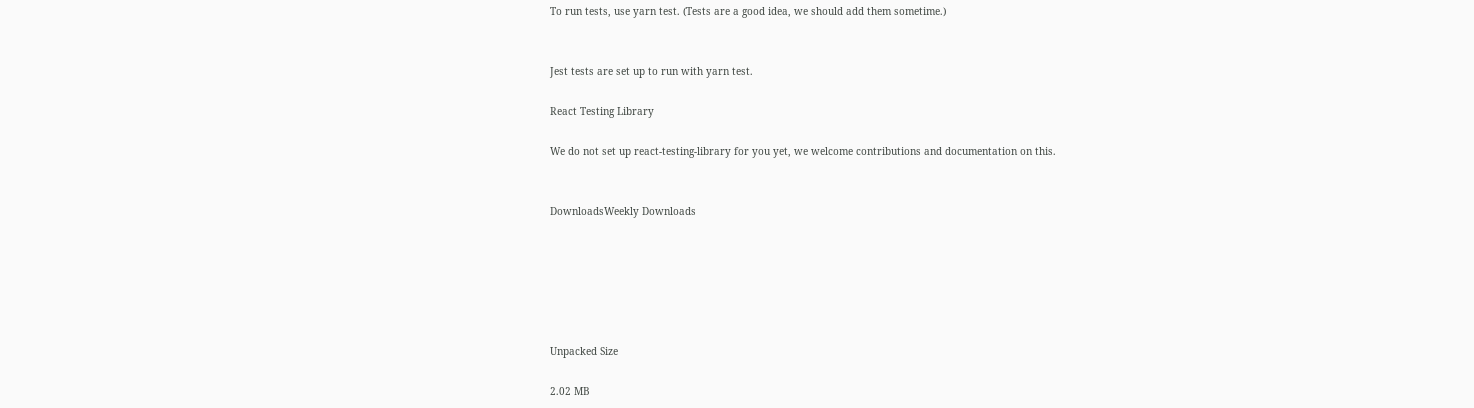To run tests, use yarn test. (Tests are a good idea, we should add them sometime.)


Jest tests are set up to run with yarn test.

React Testing Library

We do not set up react-testing-library for you yet, we welcome contributions and documentation on this.


DownloadsWeekly Downloads






Unpacked Size

2.02 MB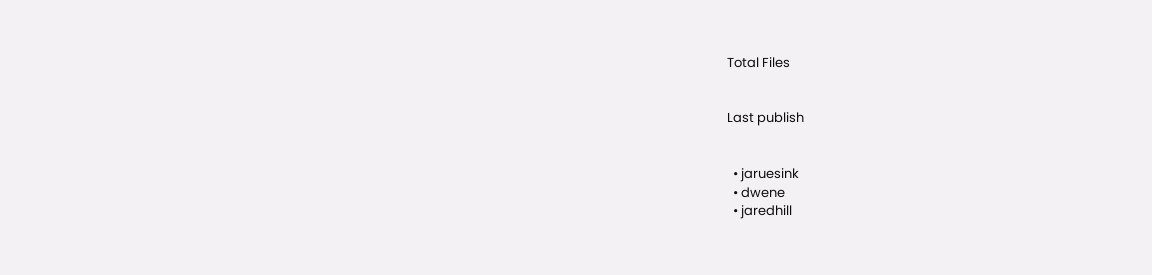Total Files


Last publish


  • jaruesink
  • dwene
  • jaredhill